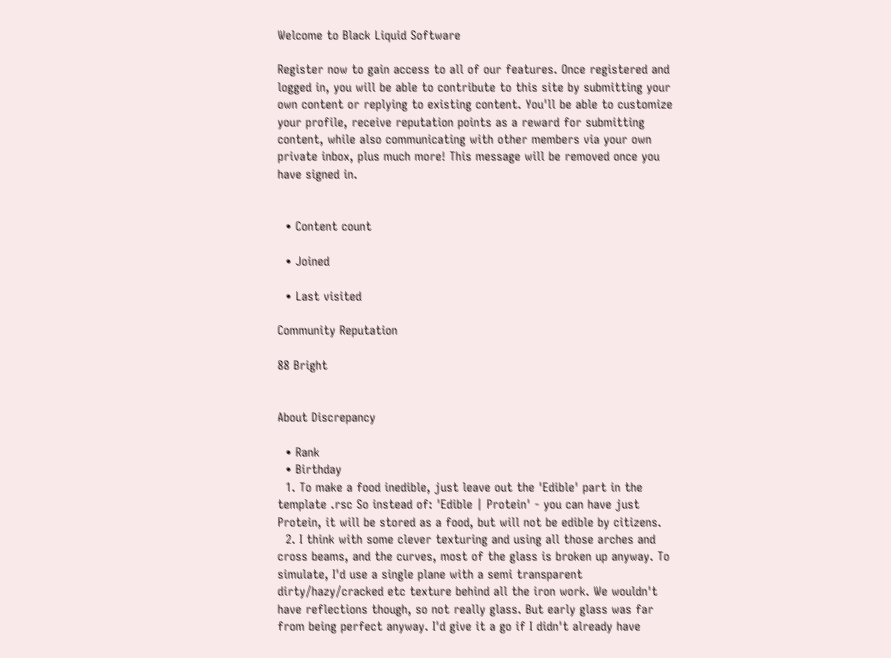Welcome to Black Liquid Software

Register now to gain access to all of our features. Once registered and logged in, you will be able to contribute to this site by submitting your own content or replying to existing content. You'll be able to customize your profile, receive reputation points as a reward for submitting content, while also communicating with other members via your own private inbox, plus much more! This message will be removed once you have signed in.


  • Content count

  • Joined

  • Last visited

Community Reputation

88 Bright


About Discrepancy

  • Rank
  • Birthday
  1. To make a food inedible, just leave out the 'Edible' part in the template .rsc So instead of: 'Edible | Protein' - you can have just Protein, it will be stored as a food, but will not be edible by citizens.
  2. I think with some clever texturing and using all those arches and cross beams, and the curves, most of the glass is broken up anyway. To simulate, I'd use a single plane with a semi transparent dirty/hazy/cracked etc texture behind all the iron work. We wouldn't have reflections though, so not really glass. But early glass was far from being perfect anyway. I'd give it a go if I didn't already have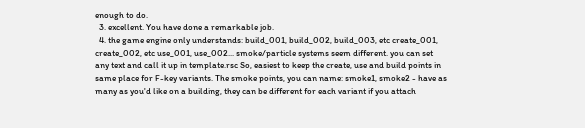enough to do.
  3. excellent. You have done a remarkable job.
  4. the game engine only understands: build_001, build_002, build_003, etc create_001, create_002, etc use_001, use_002... smoke/particle systems seem different. you can set any text and call it up in template.rsc So, easiest to keep the create, use and build points in same place for F-key variants. The smoke points, you can name: smoke1, smoke2 - have as many as you'd like on a building, they can be different for each variant if you attach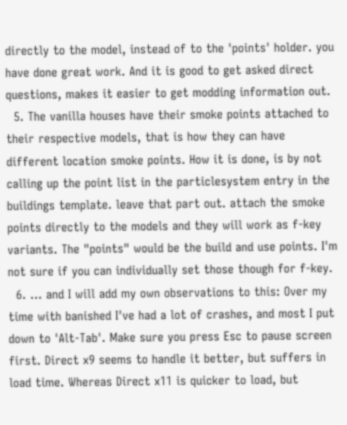directly to the model, instead of to the 'points' holder. you have done great work. And it is good to get asked direct questions, makes it easier to get modding information out.
  5. The vanilla houses have their smoke points attached to their respective models, that is how they can have different location smoke points. How it is done, is by not calling up the point list in the particlesystem entry in the buildings template. leave that part out. attach the smoke points directly to the models and they will work as f-key variants. The "points" would be the build and use points. I'm not sure if you can individually set those though for f-key.
  6. ... and I will add my own observations to this: Over my time with banished I've had a lot of crashes, and most I put down to 'Alt-Tab'. Make sure you press Esc to pause screen first. Direct x9 seems to handle it better, but suffers in load time. Whereas Direct x11 is quicker to load, but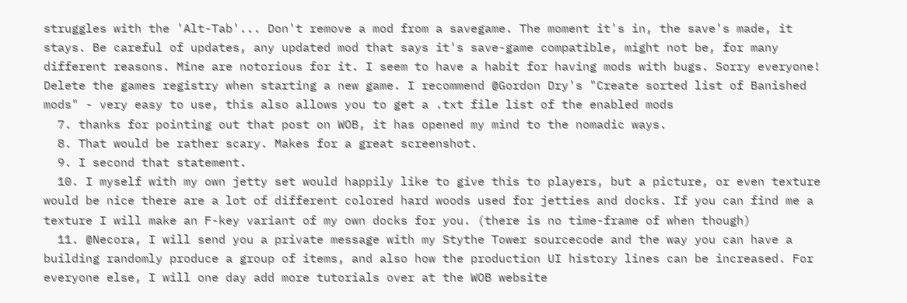struggles with the 'Alt-Tab'... Don't remove a mod from a savegame. The moment it's in, the save's made, it stays. Be careful of updates, any updated mod that says it's save-game compatible, might not be, for many different reasons. Mine are notorious for it. I seem to have a habit for having mods with bugs. Sorry everyone! Delete the games registry when starting a new game. I recommend @Gordon Dry's "Create sorted list of Banished mods" - very easy to use, this also allows you to get a .txt file list of the enabled mods
  7. thanks for pointing out that post on WOB, it has opened my mind to the nomadic ways.
  8. That would be rather scary. Makes for a great screenshot.
  9. I second that statement.
  10. I myself with my own jetty set would happily like to give this to players, but a picture, or even texture would be nice there are a lot of different colored hard woods used for jetties and docks. If you can find me a texture I will make an F-key variant of my own docks for you. (there is no time-frame of when though)
  11. @Necora, I will send you a private message with my Stythe Tower sourcecode and the way you can have a building randomly produce a group of items, and also how the production UI history lines can be increased. For everyone else, I will one day add more tutorials over at the WOB website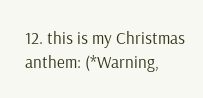12. this is my Christmas anthem: (*Warning,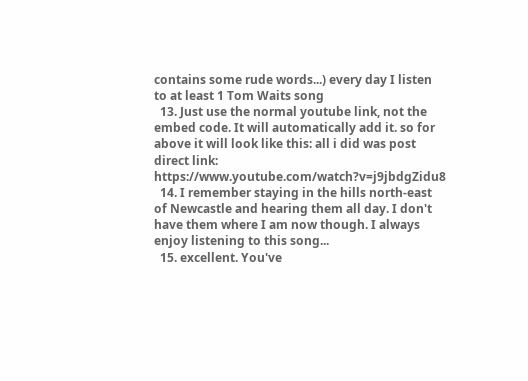contains some rude words...) every day I listen to at least 1 Tom Waits song
  13. Just use the normal youtube link, not the embed code. It will automatically add it. so for above it will look like this: all i did was post direct link: https://www.youtube.com/watch?v=j9jbdgZidu8
  14. I remember staying in the hills north-east of Newcastle and hearing them all day. I don't have them where I am now though. I always enjoy listening to this song...
  15. excellent. You've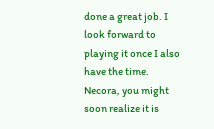done a great job. I look forward to playing it once I also have the time. Necora, you might soon realize it is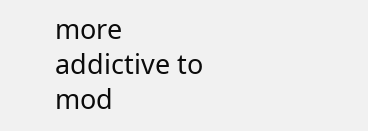more addictive to mod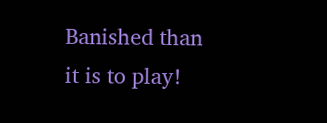Banished than it is to play!